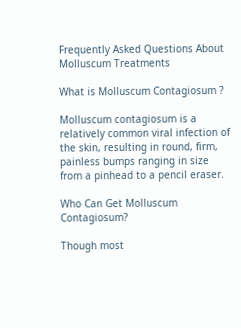Frequently Asked Questions About Molluscum Treatments

What is Molluscum Contagiosum ?

Molluscum contagiosum is a relatively common viral infection of the skin, resulting in round, firm, painless bumps ranging in size from a pinhead to a pencil eraser.

Who Can Get Molluscum Contagiosum?

Though most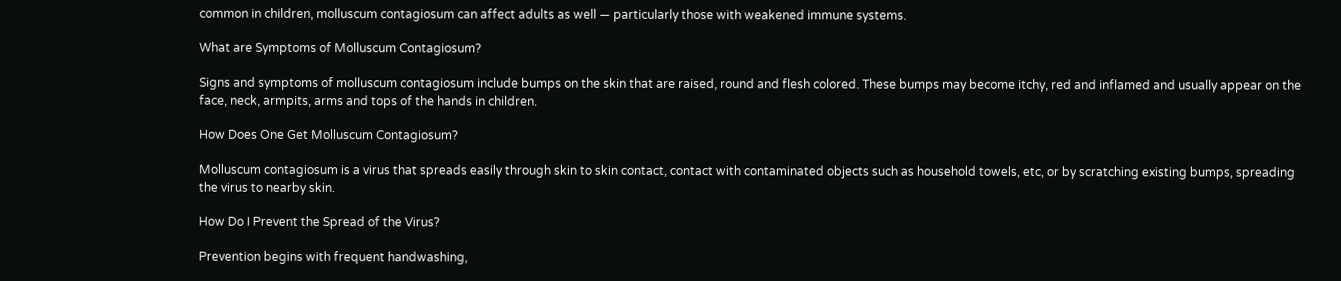common in children, molluscum contagiosum can affect adults as well — particularly those with weakened immune systems.

What are Symptoms of Molluscum Contagiosum?

Signs and symptoms of molluscum contagiosum include bumps on the skin that are raised, round and flesh colored. These bumps may become itchy, red and inflamed and usually appear on the face, neck, armpits, arms and tops of the hands in children.

How Does One Get Molluscum Contagiosum?

Molluscum contagiosum is a virus that spreads easily through skin to skin contact, contact with contaminated objects such as household towels, etc, or by scratching existing bumps, spreading the virus to nearby skin.

How Do I Prevent the Spread of the Virus?

Prevention begins with frequent handwashing,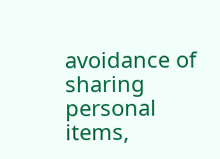avoidance of sharing personal items,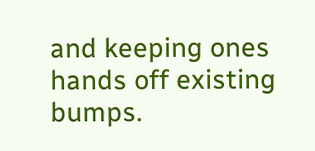and keeping ones hands off existing bumps.